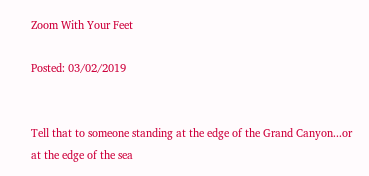Zoom With Your Feet

Posted: 03/02/2019


Tell that to someone standing at the edge of the Grand Canyon...or at the edge of the sea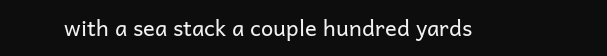with a sea stack a couple hundred yards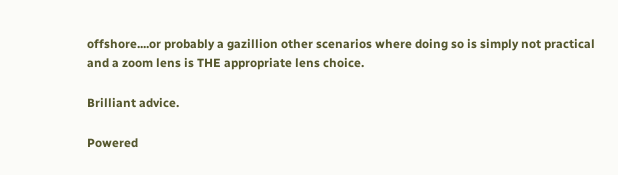offshore....or probably a gazillion other scenarios where doing so is simply not practical and a zoom lens is THE appropriate lens choice.

Brilliant advice.

Powered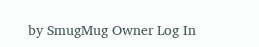by SmugMug Owner Log In